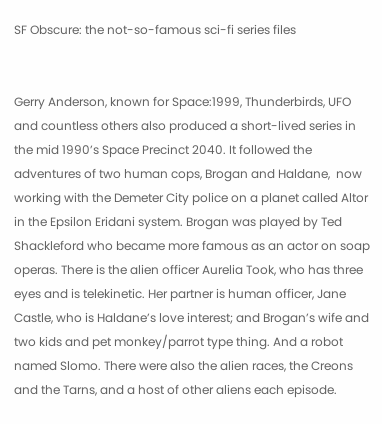SF Obscure: the not-so-famous sci-fi series files


Gerry Anderson, known for Space:1999, Thunderbirds, UFO and countless others also produced a short-lived series in the mid 1990’s Space Precinct 2040. It followed the adventures of two human cops, Brogan and Haldane,  now working with the Demeter City police on a planet called Altor in the Epsilon Eridani system. Brogan was played by Ted Shackleford who became more famous as an actor on soap operas. There is the alien officer Aurelia Took, who has three eyes and is telekinetic. Her partner is human officer, Jane Castle, who is Haldane’s love interest; and Brogan’s wife and two kids and pet monkey/parrot type thing. And a robot named Slomo. There were also the alien races, the Creons and the Tarns, and a host of other aliens each episode.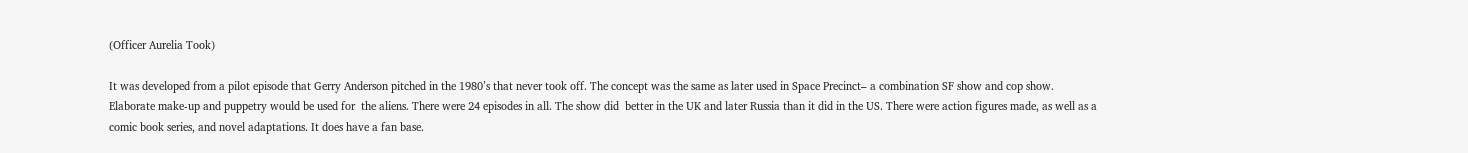(Officer Aurelia Took)

It was developed from a pilot episode that Gerry Anderson pitched in the 1980’s that never took off. The concept was the same as later used in Space Precinct– a combination SF show and cop show. Elaborate make-up and puppetry would be used for  the aliens. There were 24 episodes in all. The show did  better in the UK and later Russia than it did in the US. There were action figures made, as well as a comic book series, and novel adaptations. It does have a fan base.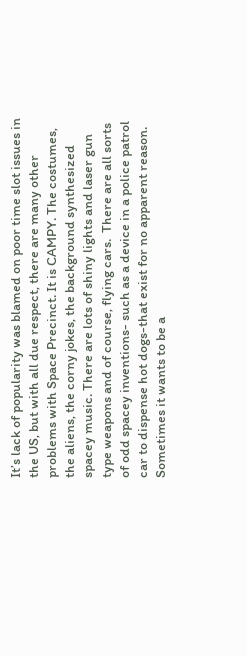It’s lack of popularity was blamed on poor time slot issues in the US, but with all due respect, there are many other problems with Space Precinct. It is CAMPY. The costumes, the aliens, the corny jokes, the background synthesized spacey music. There are lots of shiny lights and laser gun type weapons and of course, flying cars.  There are all sorts of odd spacey inventions- such as a device in a police patrol car to dispense hot dogs-that exist for no apparent reason.  Sometimes it wants to be a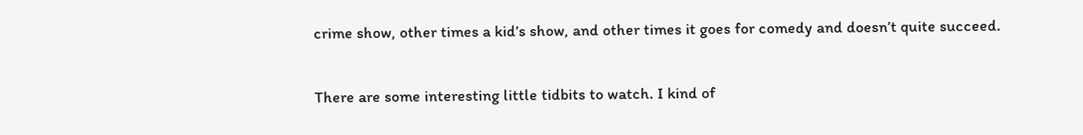crime show, other times a kid’s show, and other times it goes for comedy and doesn’t quite succeed.

There are some interesting little tidbits to watch. I kind of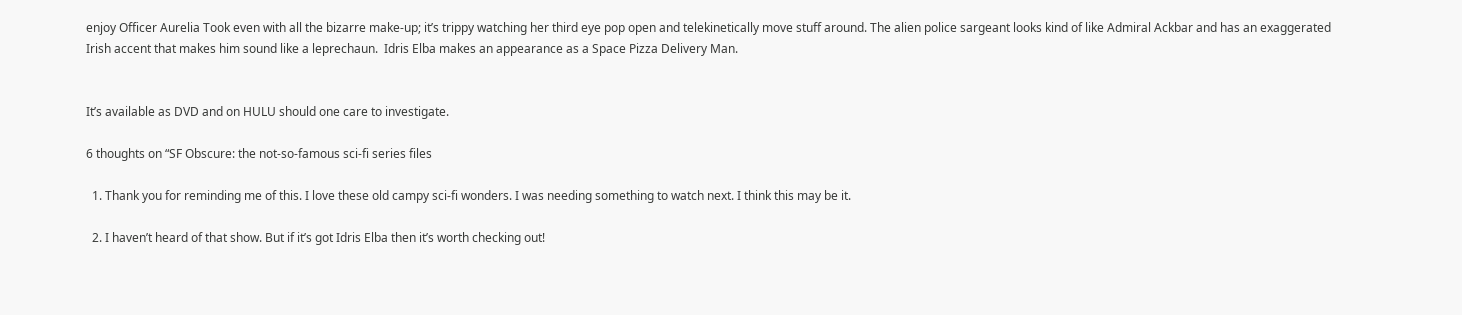enjoy Officer Aurelia Took even with all the bizarre make-up; it’s trippy watching her third eye pop open and telekinetically move stuff around. The alien police sargeant looks kind of like Admiral Ackbar and has an exaggerated Irish accent that makes him sound like a leprechaun.  Idris Elba makes an appearance as a Space Pizza Delivery Man.


It’s available as DVD and on HULU should one care to investigate.

6 thoughts on “SF Obscure: the not-so-famous sci-fi series files

  1. Thank you for reminding me of this. I love these old campy sci-fi wonders. I was needing something to watch next. I think this may be it.

  2. I haven’t heard of that show. But if it’s got Idris Elba then it’s worth checking out!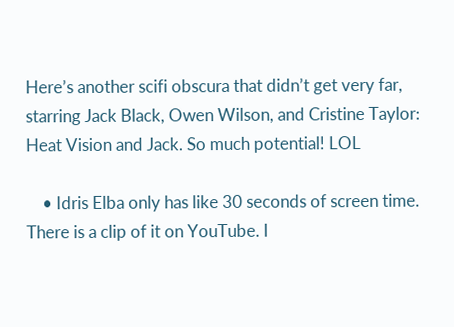Here’s another scifi obscura that didn’t get very far, starring Jack Black, Owen Wilson, and Cristine Taylor: Heat Vision and Jack. So much potential! LOL

    • Idris Elba only has like 30 seconds of screen time. There is a clip of it on YouTube. I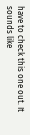have to check this one out. It sounds like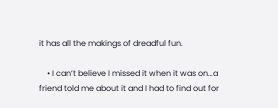it has all the makings of dreadful fun.

    • I can’t believe I missed it when it was on…a friend told me about it and I had to find out for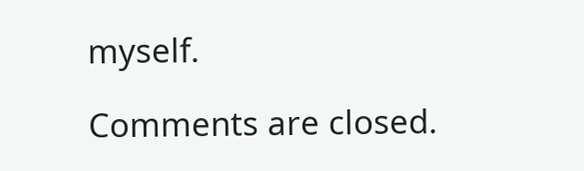myself.

Comments are closed.